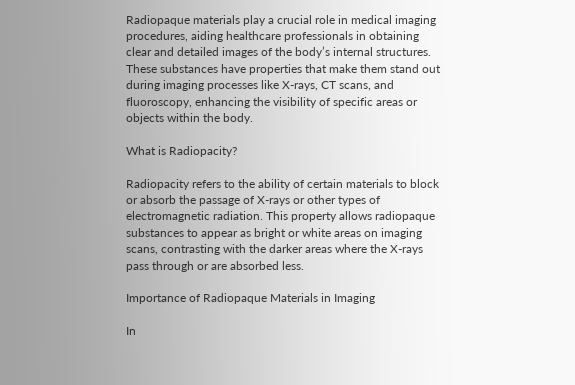Radiopaque materials play a crucial role in medical imaging procedures, aiding healthcare professionals in obtaining clear and detailed images of the body’s internal structures. These substances have properties that make them stand out during imaging processes like X-rays, CT scans, and fluoroscopy, enhancing the visibility of specific areas or objects within the body.

What is Radiopacity?

Radiopacity refers to the ability of certain materials to block or absorb the passage of X-rays or other types of electromagnetic radiation. This property allows radiopaque substances to appear as bright or white areas on imaging scans, contrasting with the darker areas where the X-rays pass through or are absorbed less.

Importance of Radiopaque Materials in Imaging

In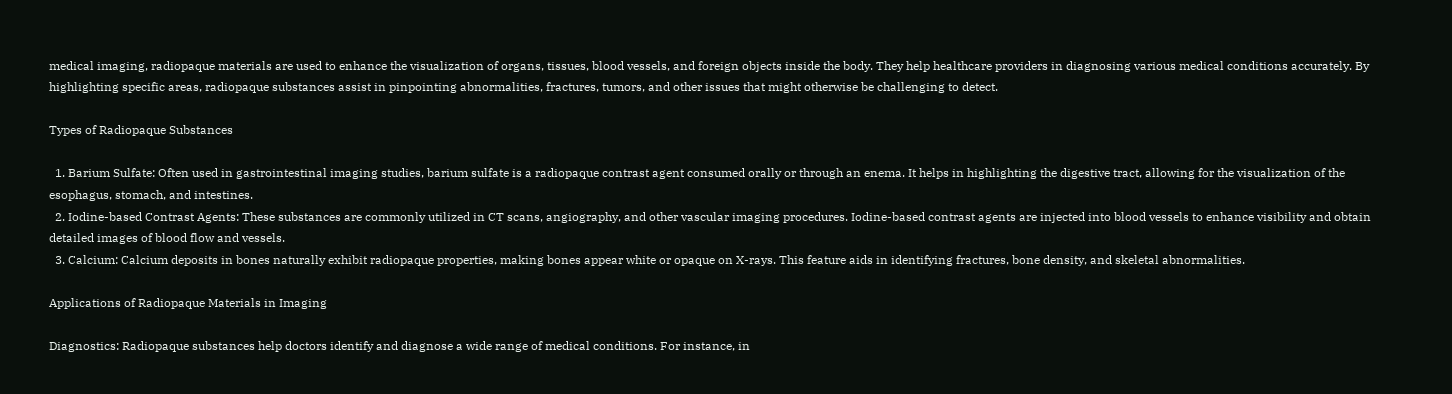medical imaging, radiopaque materials are used to enhance the visualization of organs, tissues, blood vessels, and foreign objects inside the body. They help healthcare providers in diagnosing various medical conditions accurately. By highlighting specific areas, radiopaque substances assist in pinpointing abnormalities, fractures, tumors, and other issues that might otherwise be challenging to detect.

Types of Radiopaque Substances

  1. Barium Sulfate: Often used in gastrointestinal imaging studies, barium sulfate is a radiopaque contrast agent consumed orally or through an enema. It helps in highlighting the digestive tract, allowing for the visualization of the esophagus, stomach, and intestines.
  2. Iodine-based Contrast Agents: These substances are commonly utilized in CT scans, angiography, and other vascular imaging procedures. Iodine-based contrast agents are injected into blood vessels to enhance visibility and obtain detailed images of blood flow and vessels.
  3. Calcium: Calcium deposits in bones naturally exhibit radiopaque properties, making bones appear white or opaque on X-rays. This feature aids in identifying fractures, bone density, and skeletal abnormalities.

Applications of Radiopaque Materials in Imaging

Diagnostics: Radiopaque substances help doctors identify and diagnose a wide range of medical conditions. For instance, in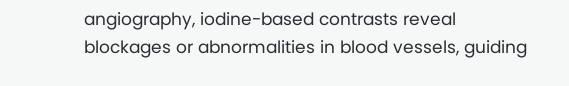angiography, iodine-based contrasts reveal blockages or abnormalities in blood vessels, guiding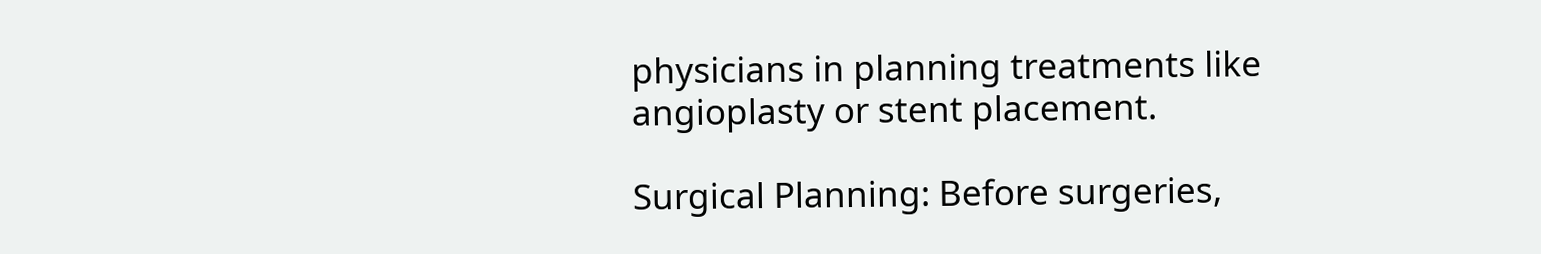physicians in planning treatments like angioplasty or stent placement.

Surgical Planning: Before surgeries,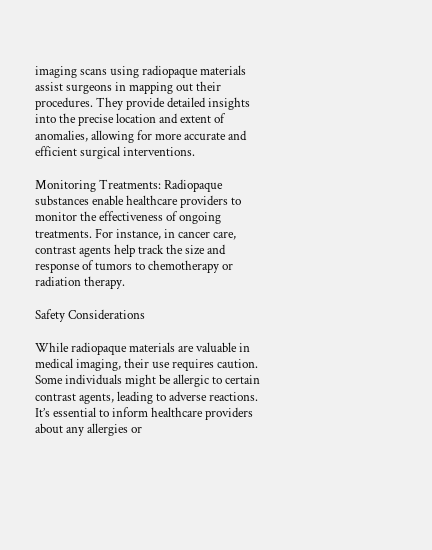imaging scans using radiopaque materials assist surgeons in mapping out their procedures. They provide detailed insights into the precise location and extent of anomalies, allowing for more accurate and efficient surgical interventions.

Monitoring Treatments: Radiopaque substances enable healthcare providers to monitor the effectiveness of ongoing treatments. For instance, in cancer care, contrast agents help track the size and response of tumors to chemotherapy or radiation therapy.

Safety Considerations

While radiopaque materials are valuable in medical imaging, their use requires caution. Some individuals might be allergic to certain contrast agents, leading to adverse reactions. It’s essential to inform healthcare providers about any allergies or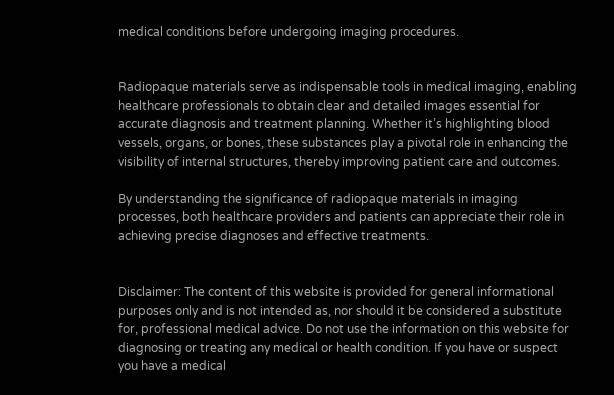medical conditions before undergoing imaging procedures.


Radiopaque materials serve as indispensable tools in medical imaging, enabling healthcare professionals to obtain clear and detailed images essential for accurate diagnosis and treatment planning. Whether it’s highlighting blood vessels, organs, or bones, these substances play a pivotal role in enhancing the visibility of internal structures, thereby improving patient care and outcomes.

By understanding the significance of radiopaque materials in imaging processes, both healthcare providers and patients can appreciate their role in achieving precise diagnoses and effective treatments.


Disclaimer: The content of this website is provided for general informational purposes only and is not intended as, nor should it be considered a substitute for, professional medical advice. Do not use the information on this website for diagnosing or treating any medical or health condition. If you have or suspect you have a medical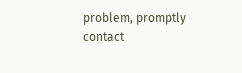problem, promptly contact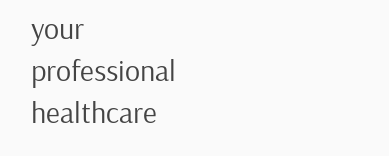your professional healthcare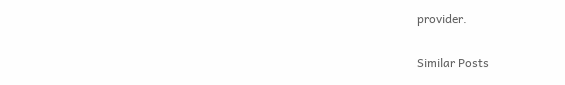provider.

Similar Posts